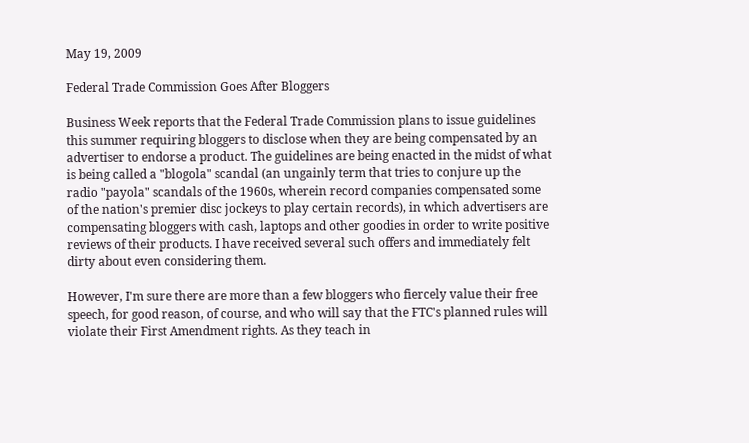May 19, 2009

Federal Trade Commission Goes After Bloggers

Business Week reports that the Federal Trade Commission plans to issue guidelines this summer requiring bloggers to disclose when they are being compensated by an advertiser to endorse a product. The guidelines are being enacted in the midst of what is being called a "blogola" scandal (an ungainly term that tries to conjure up the radio "payola" scandals of the 1960s, wherein record companies compensated some of the nation's premier disc jockeys to play certain records), in which advertisers are compensating bloggers with cash, laptops and other goodies in order to write positive reviews of their products. I have received several such offers and immediately felt dirty about even considering them.

However, I'm sure there are more than a few bloggers who fiercely value their free speech, for good reason, of course, and who will say that the FTC's planned rules will violate their First Amendment rights. As they teach in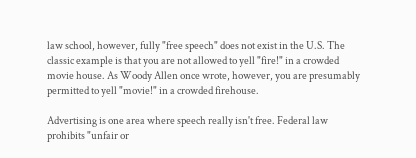law school, however, fully "free speech" does not exist in the U.S. The classic example is that you are not allowed to yell "fire!" in a crowded movie house. As Woody Allen once wrote, however, you are presumably permitted to yell "movie!" in a crowded firehouse.

Advertising is one area where speech really isn't free. Federal law prohibits "unfair or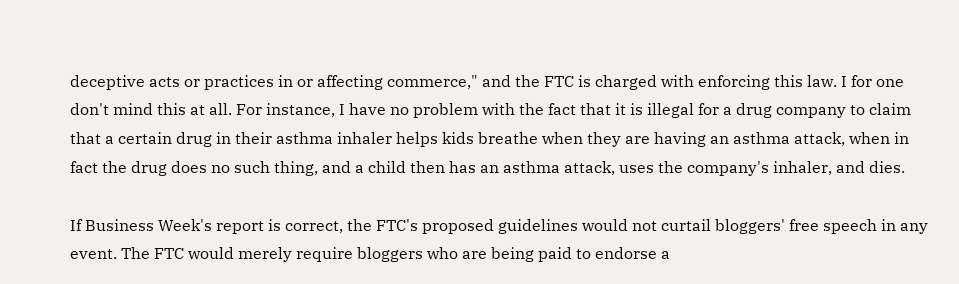deceptive acts or practices in or affecting commerce," and the FTC is charged with enforcing this law. I for one don't mind this at all. For instance, I have no problem with the fact that it is illegal for a drug company to claim that a certain drug in their asthma inhaler helps kids breathe when they are having an asthma attack, when in fact the drug does no such thing, and a child then has an asthma attack, uses the company's inhaler, and dies.

If Business Week's report is correct, the FTC's proposed guidelines would not curtail bloggers' free speech in any event. The FTC would merely require bloggers who are being paid to endorse a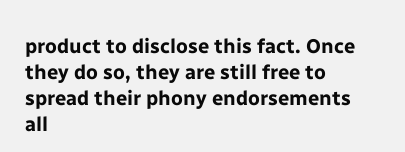product to disclose this fact. Once they do so, they are still free to spread their phony endorsements all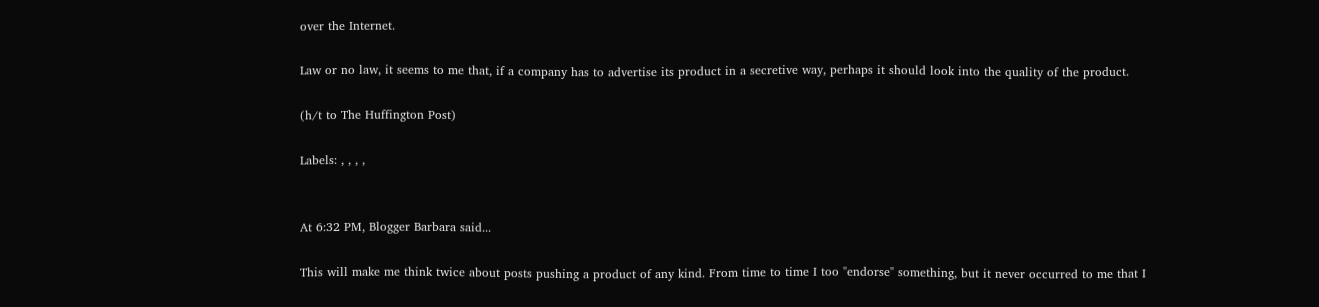over the Internet.

Law or no law, it seems to me that, if a company has to advertise its product in a secretive way, perhaps it should look into the quality of the product.

(h/t to The Huffington Post)

Labels: , , , ,


At 6:32 PM, Blogger Barbara said...

This will make me think twice about posts pushing a product of any kind. From time to time I too "endorse" something, but it never occurred to me that I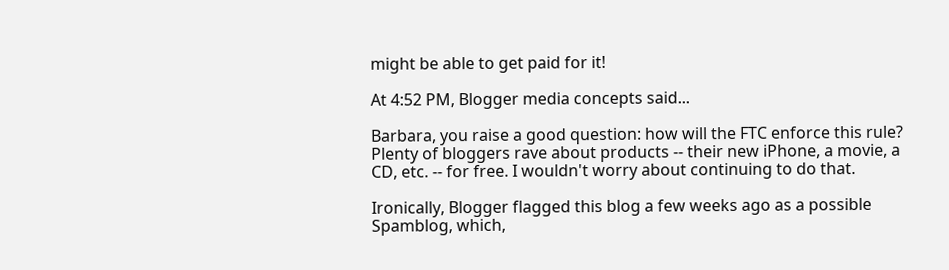might be able to get paid for it!

At 4:52 PM, Blogger media concepts said...

Barbara, you raise a good question: how will the FTC enforce this rule? Plenty of bloggers rave about products -- their new iPhone, a movie, a CD, etc. -- for free. I wouldn't worry about continuing to do that.

Ironically, Blogger flagged this blog a few weeks ago as a possible Spamblog, which,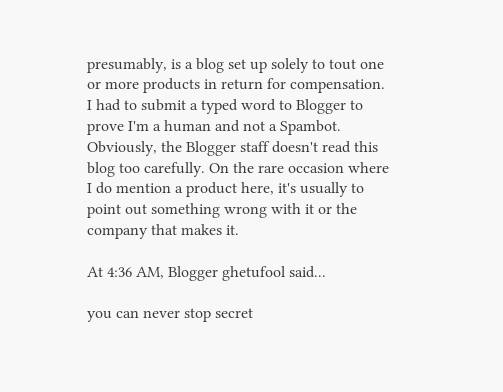presumably, is a blog set up solely to tout one or more products in return for compensation. I had to submit a typed word to Blogger to prove I'm a human and not a Spambot. Obviously, the Blogger staff doesn't read this blog too carefully. On the rare occasion where I do mention a product here, it's usually to point out something wrong with it or the company that makes it.

At 4:36 AM, Blogger ghetufool said...

you can never stop secret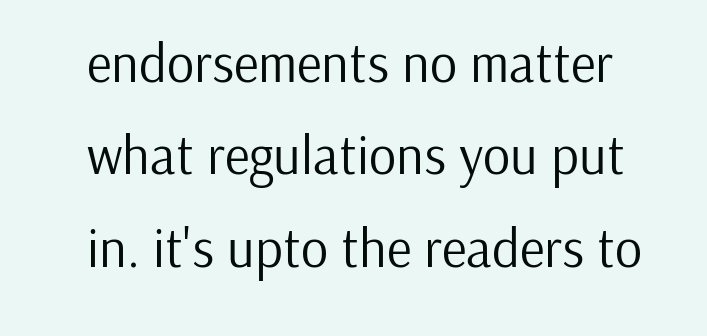endorsements no matter what regulations you put in. it's upto the readers to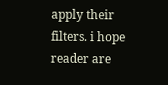apply their filters. i hope reader are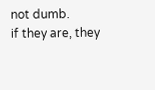not dumb.
if they are, they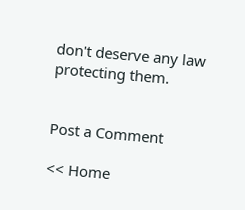don't deserve any law protecting them.


Post a Comment

<< Home